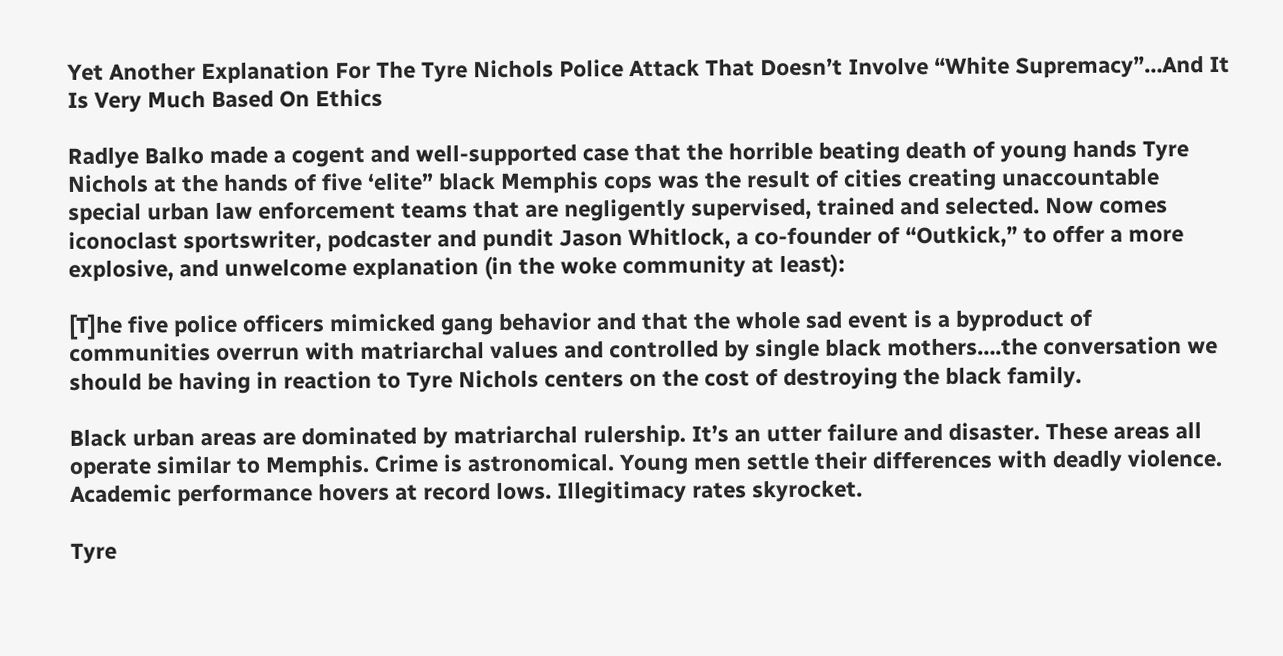Yet Another Explanation For The Tyre Nichols Police Attack That Doesn’t Involve “White Supremacy”…And It Is Very Much Based On Ethics

Radlye Balko made a cogent and well-supported case that the horrible beating death of young hands Tyre Nichols at the hands of five ‘elite” black Memphis cops was the result of cities creating unaccountable special urban law enforcement teams that are negligently supervised, trained and selected. Now comes iconoclast sportswriter, podcaster and pundit Jason Whitlock, a co-founder of “Outkick,” to offer a more explosive, and unwelcome explanation (in the woke community at least):

[T]he five police officers mimicked gang behavior and that the whole sad event is a byproduct of communities overrun with matriarchal values and controlled by single black mothers….the conversation we should be having in reaction to Tyre Nichols centers on the cost of destroying the black family.

Black urban areas are dominated by matriarchal rulership. It’s an utter failure and disaster. These areas all operate similar to Memphis. Crime is astronomical. Young men settle their differences with deadly violence. Academic performance hovers at record lows. Illegitimacy rates skyrocket.

Tyre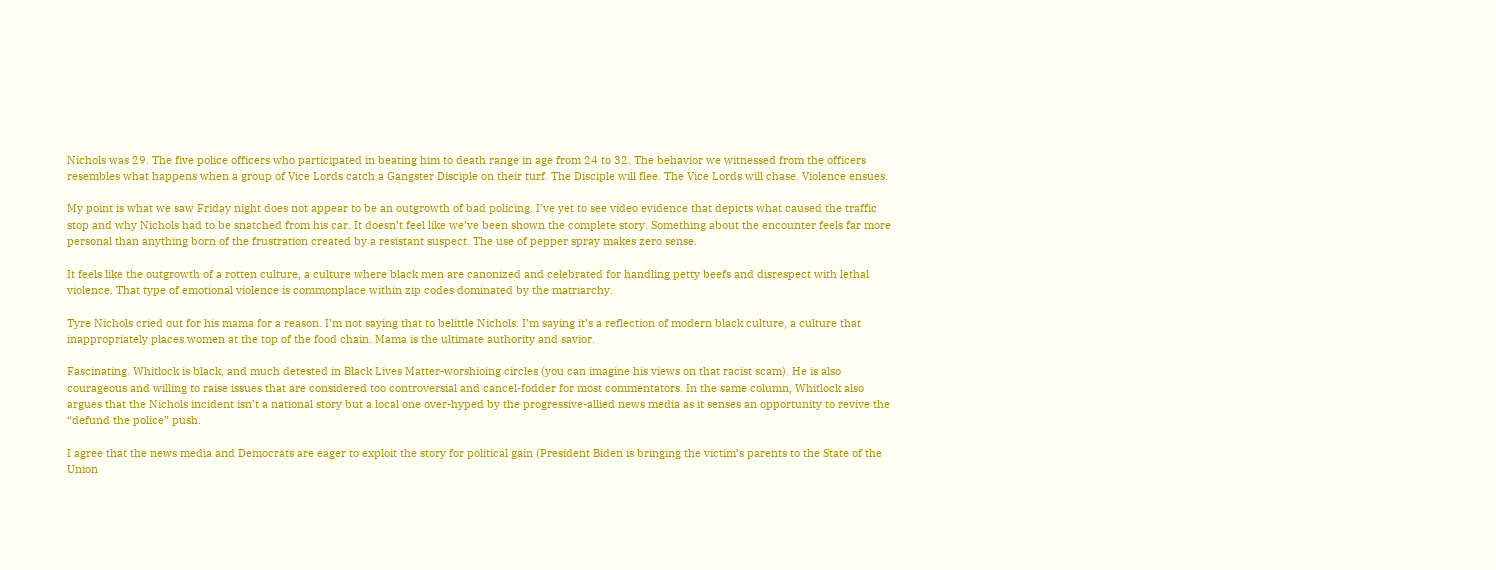Nichols was 29. The five police officers who participated in beating him to death range in age from 24 to 32. The behavior we witnessed from the officers resembles what happens when a group of Vice Lords catch a Gangster Disciple on their turf. The Disciple will flee. The Vice Lords will chase. Violence ensues.

My point is what we saw Friday night does not appear to be an outgrowth of bad policing. I’ve yet to see video evidence that depicts what caused the traffic stop and why Nichols had to be snatched from his car. It doesn’t feel like we’ve been shown the complete story. Something about the encounter feels far more personal than anything born of the frustration created by a resistant suspect. The use of pepper spray makes zero sense.

It feels like the outgrowth of a rotten culture, a culture where black men are canonized and celebrated for handling petty beefs and disrespect with lethal violence. That type of emotional violence is commonplace within zip codes dominated by the matriarchy.

Tyre Nichols cried out for his mama for a reason. I’m not saying that to belittle Nichols. I’m saying it’s a reflection of modern black culture, a culture that inappropriately places women at the top of the food chain. Mama is the ultimate authority and savior.

Fascinating. Whitlock is black, and much detested in Black Lives Matter-worshioing circles (you can imagine his views on that racist scam). He is also courageous and willing to raise issues that are considered too controversial and cancel-fodder for most commentators. In the same column, Whitlock also argues that the Nichols incident isn’t a national story but a local one over-hyped by the progressive-allied news media as it senses an opportunity to revive the “defund the police” push.

I agree that the news media and Democrats are eager to exploit the story for political gain (President Biden is bringing the victim’s parents to the State of the Union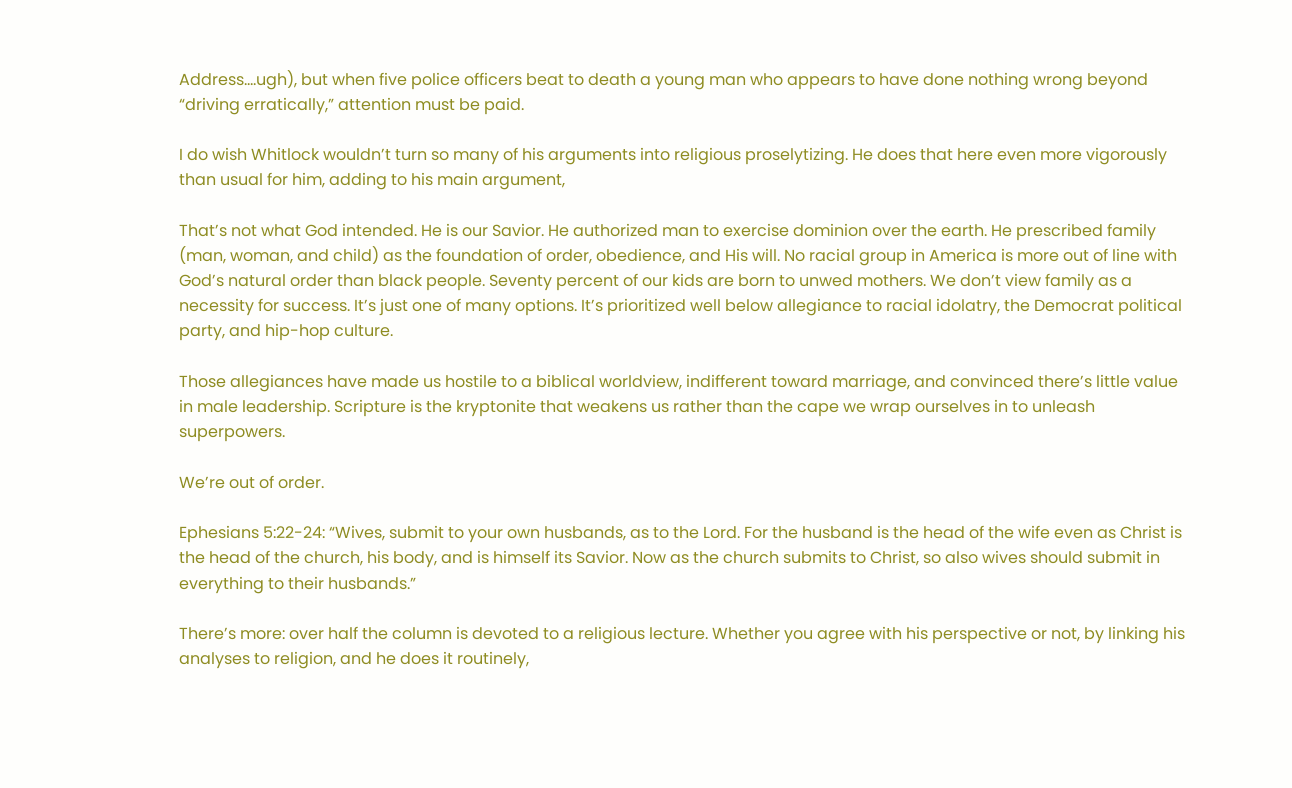Address….ugh), but when five police officers beat to death a young man who appears to have done nothing wrong beyond “driving erratically,” attention must be paid.

I do wish Whitlock wouldn’t turn so many of his arguments into religious proselytizing. He does that here even more vigorously than usual for him, adding to his main argument,

That’s not what God intended. He is our Savior. He authorized man to exercise dominion over the earth. He prescribed family (man, woman, and child) as the foundation of order, obedience, and His will. No racial group in America is more out of line with God’s natural order than black people. Seventy percent of our kids are born to unwed mothers. We don’t view family as a necessity for success. It’s just one of many options. It’s prioritized well below allegiance to racial idolatry, the Democrat political party, and hip-hop culture.

Those allegiances have made us hostile to a biblical worldview, indifferent toward marriage, and convinced there’s little value in male leadership. Scripture is the kryptonite that weakens us rather than the cape we wrap ourselves in to unleash superpowers.

We’re out of order.

Ephesians 5:22-24: “Wives, submit to your own husbands, as to the Lord. For the husband is the head of the wife even as Christ is the head of the church, his body, and is himself its Savior. Now as the church submits to Christ, so also wives should submit in everything to their husbands.”

There’s more: over half the column is devoted to a religious lecture. Whether you agree with his perspective or not, by linking his analyses to religion, and he does it routinely,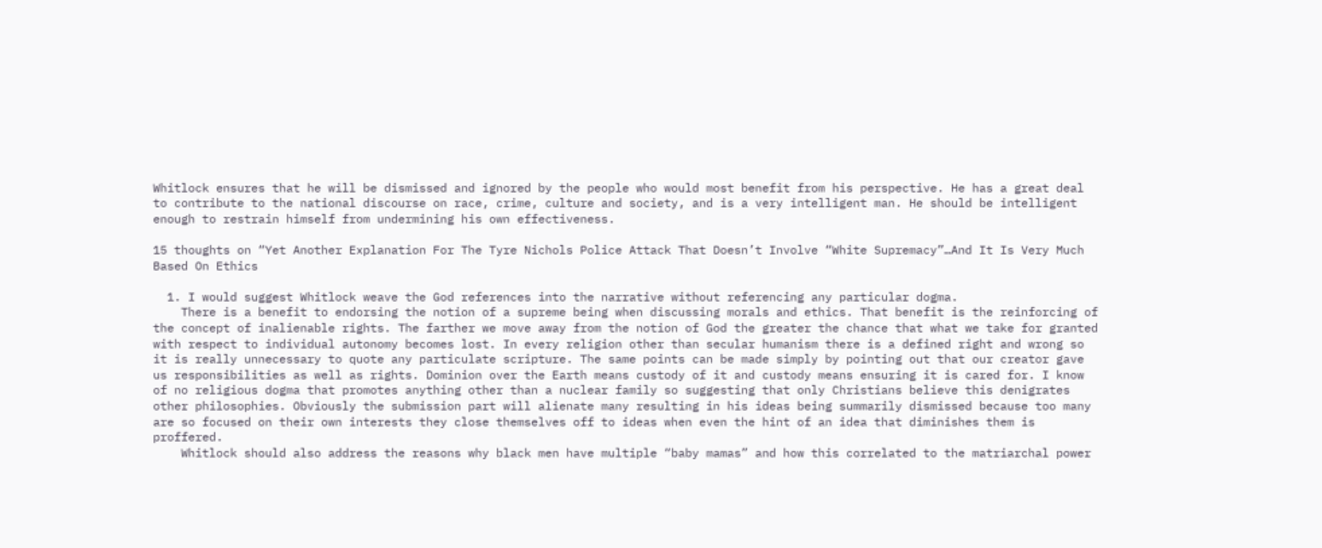Whitlock ensures that he will be dismissed and ignored by the people who would most benefit from his perspective. He has a great deal to contribute to the national discourse on race, crime, culture and society, and is a very intelligent man. He should be intelligent enough to restrain himself from undermining his own effectiveness.

15 thoughts on “Yet Another Explanation For The Tyre Nichols Police Attack That Doesn’t Involve “White Supremacy”…And It Is Very Much Based On Ethics

  1. I would suggest Whitlock weave the God references into the narrative without referencing any particular dogma.
    There is a benefit to endorsing the notion of a supreme being when discussing morals and ethics. That benefit is the reinforcing of the concept of inalienable rights. The farther we move away from the notion of God the greater the chance that what we take for granted with respect to individual autonomy becomes lost. In every religion other than secular humanism there is a defined right and wrong so it is really unnecessary to quote any particulate scripture. The same points can be made simply by pointing out that our creator gave us responsibilities as well as rights. Dominion over the Earth means custody of it and custody means ensuring it is cared for. I know of no religious dogma that promotes anything other than a nuclear family so suggesting that only Christians believe this denigrates other philosophies. Obviously the submission part will alienate many resulting in his ideas being summarily dismissed because too many are so focused on their own interests they close themselves off to ideas when even the hint of an idea that diminishes them is proffered.
    Whitlock should also address the reasons why black men have multiple “baby mamas” and how this correlated to the matriarchal power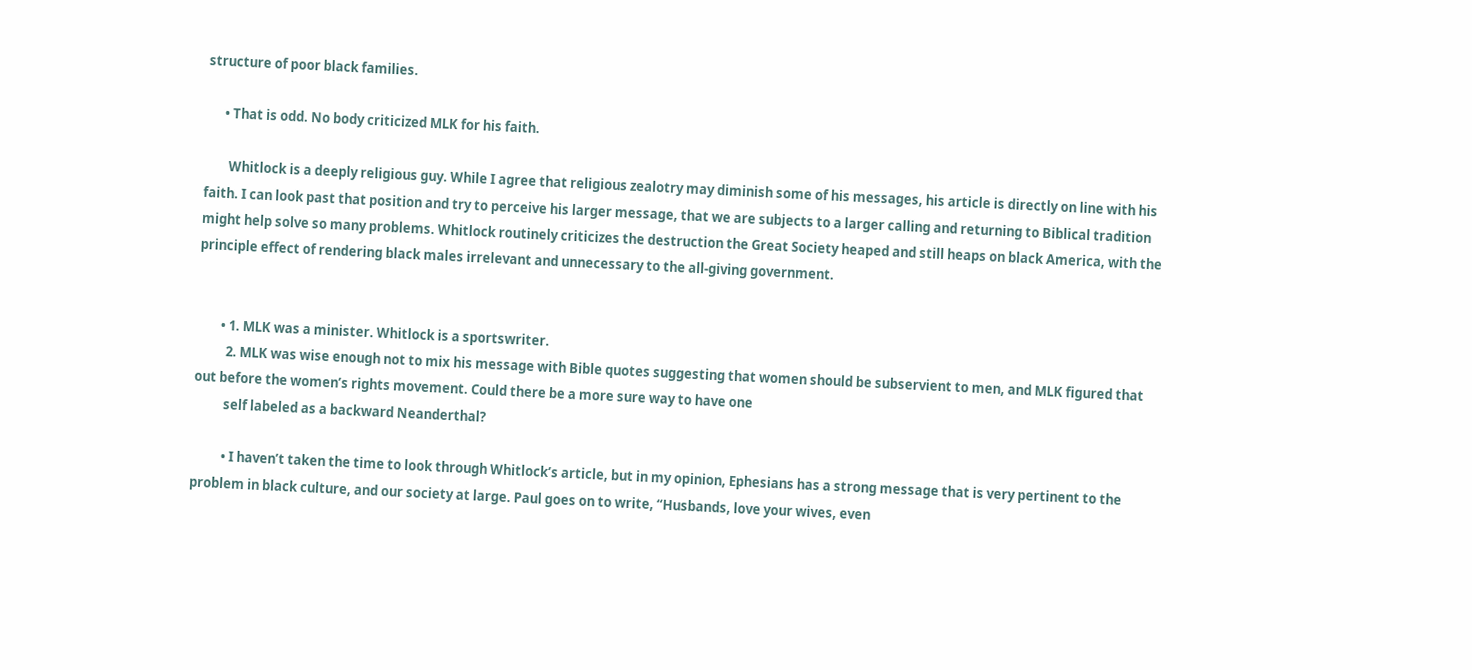structure of poor black families.

      • That is odd. No body criticized MLK for his faith.

        Whitlock is a deeply religious guy. While I agree that religious zealotry may diminish some of his messages, his article is directly on line with his faith. I can look past that position and try to perceive his larger message, that we are subjects to a larger calling and returning to Biblical tradition might help solve so many problems. Whitlock routinely criticizes the destruction the Great Society heaped and still heaps on black America, with the principle effect of rendering black males irrelevant and unnecessary to the all-giving government.


        • 1. MLK was a minister. Whitlock is a sportswriter.
          2. MLK was wise enough not to mix his message with Bible quotes suggesting that women should be subservient to men, and MLK figured that out before the women’s rights movement. Could there be a more sure way to have one
          self labeled as a backward Neanderthal?

          • I haven’t taken the time to look through Whitlock’s article, but in my opinion, Ephesians has a strong message that is very pertinent to the problem in black culture, and our society at large. Paul goes on to write, “Husbands, love your wives, even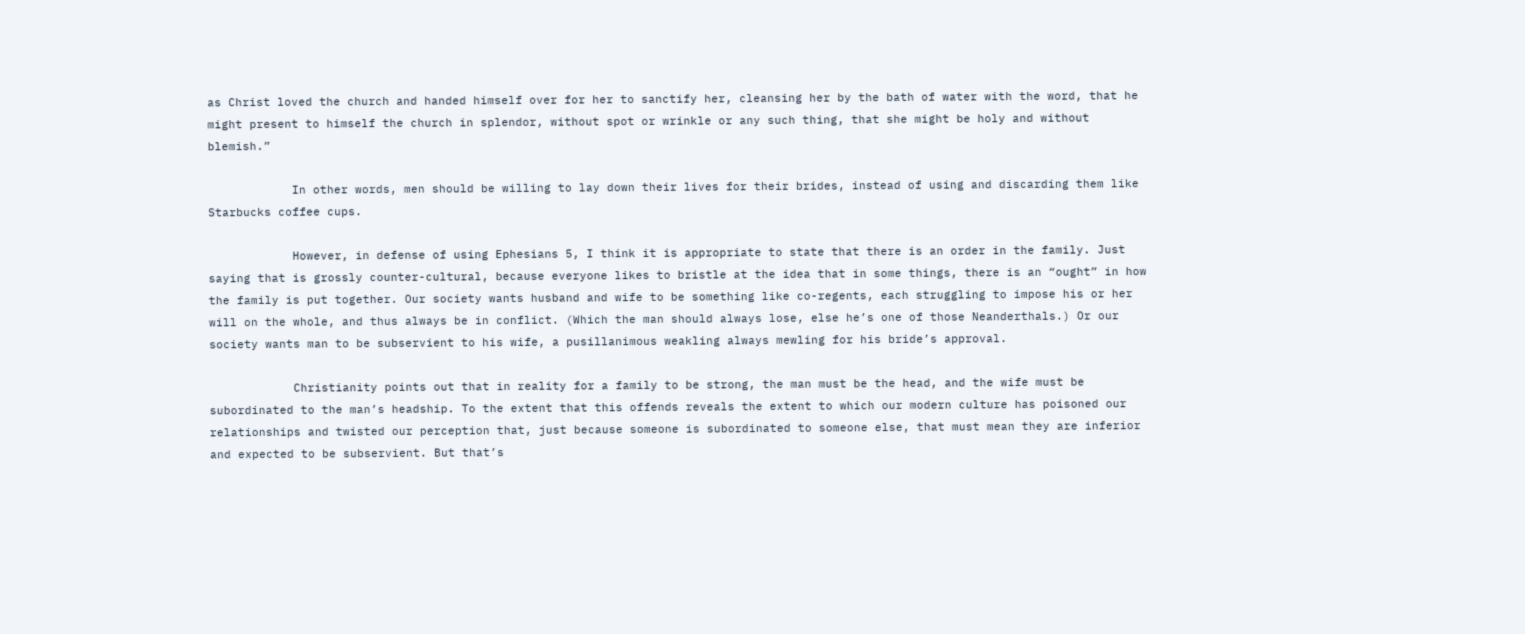as Christ loved the church and handed himself over for her to sanctify her, cleansing her by the bath of water with the word, that he might present to himself the church in splendor, without spot or wrinkle or any such thing, that she might be holy and without blemish.”

            In other words, men should be willing to lay down their lives for their brides, instead of using and discarding them like Starbucks coffee cups.

            However, in defense of using Ephesians 5, I think it is appropriate to state that there is an order in the family. Just saying that is grossly counter-cultural, because everyone likes to bristle at the idea that in some things, there is an “ought” in how the family is put together. Our society wants husband and wife to be something like co-regents, each struggling to impose his or her will on the whole, and thus always be in conflict. (Which the man should always lose, else he’s one of those Neanderthals.) Or our society wants man to be subservient to his wife, a pusillanimous weakling always mewling for his bride’s approval.

            Christianity points out that in reality for a family to be strong, the man must be the head, and the wife must be subordinated to the man’s headship. To the extent that this offends reveals the extent to which our modern culture has poisoned our relationships and twisted our perception that, just because someone is subordinated to someone else, that must mean they are inferior and expected to be subservient. But that’s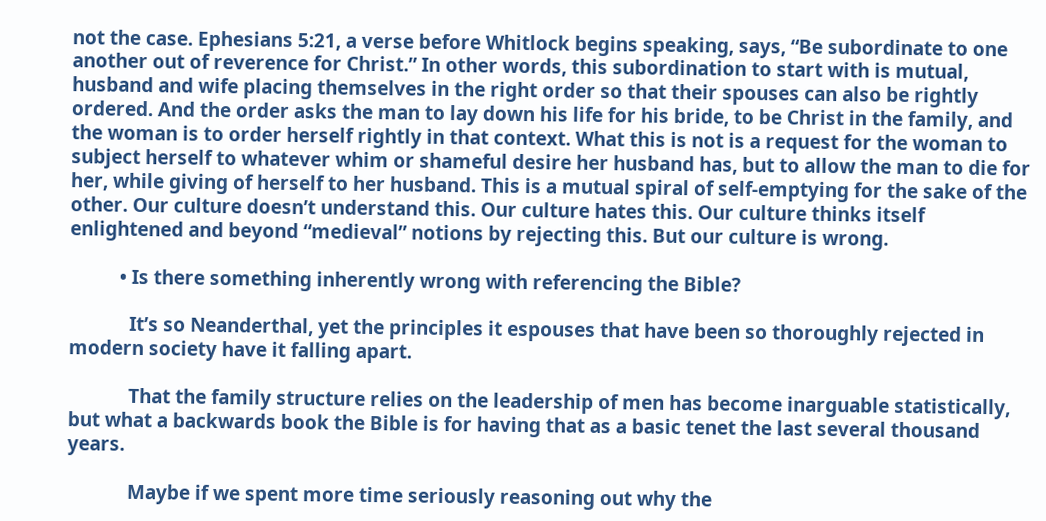not the case. Ephesians 5:21, a verse before Whitlock begins speaking, says, “Be subordinate to one another out of reverence for Christ.” In other words, this subordination to start with is mutual, husband and wife placing themselves in the right order so that their spouses can also be rightly ordered. And the order asks the man to lay down his life for his bride, to be Christ in the family, and the woman is to order herself rightly in that context. What this is not is a request for the woman to subject herself to whatever whim or shameful desire her husband has, but to allow the man to die for her, while giving of herself to her husband. This is a mutual spiral of self-emptying for the sake of the other. Our culture doesn’t understand this. Our culture hates this. Our culture thinks itself enlightened and beyond “medieval” notions by rejecting this. But our culture is wrong.

          • Is there something inherently wrong with referencing the Bible?

            It’s so Neanderthal, yet the principles it espouses that have been so thoroughly rejected in modern society have it falling apart.

            That the family structure relies on the leadership of men has become inarguable statistically, but what a backwards book the Bible is for having that as a basic tenet the last several thousand years.

            Maybe if we spent more time seriously reasoning out why the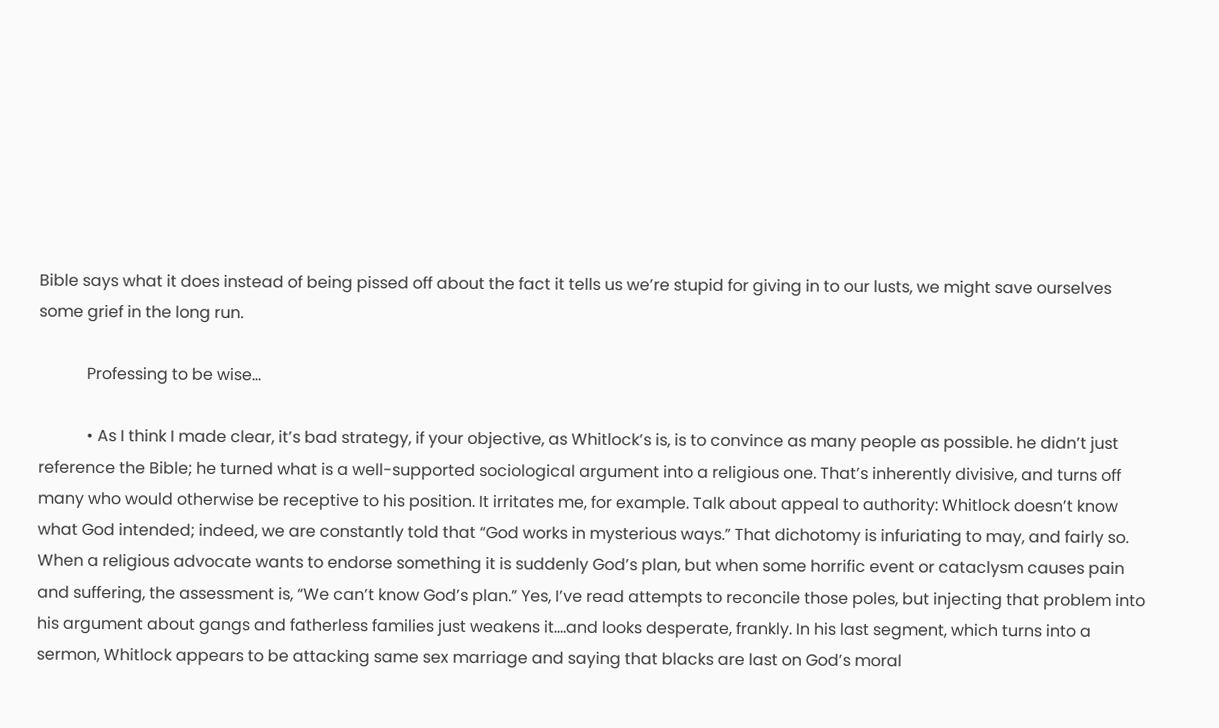Bible says what it does instead of being pissed off about the fact it tells us we’re stupid for giving in to our lusts, we might save ourselves some grief in the long run.

            Professing to be wise…

            • As I think I made clear, it’s bad strategy, if your objective, as Whitlock’s is, is to convince as many people as possible. he didn’t just reference the Bible; he turned what is a well-supported sociological argument into a religious one. That’s inherently divisive, and turns off many who would otherwise be receptive to his position. It irritates me, for example. Talk about appeal to authority: Whitlock doesn’t know what God intended; indeed, we are constantly told that “God works in mysterious ways.” That dichotomy is infuriating to may, and fairly so. When a religious advocate wants to endorse something it is suddenly God’s plan, but when some horrific event or cataclysm causes pain and suffering, the assessment is, “We can’t know God’s plan.” Yes, I’ve read attempts to reconcile those poles, but injecting that problem into his argument about gangs and fatherless families just weakens it….and looks desperate, frankly. In his last segment, which turns into a sermon, Whitlock appears to be attacking same sex marriage and saying that blacks are last on God’s moral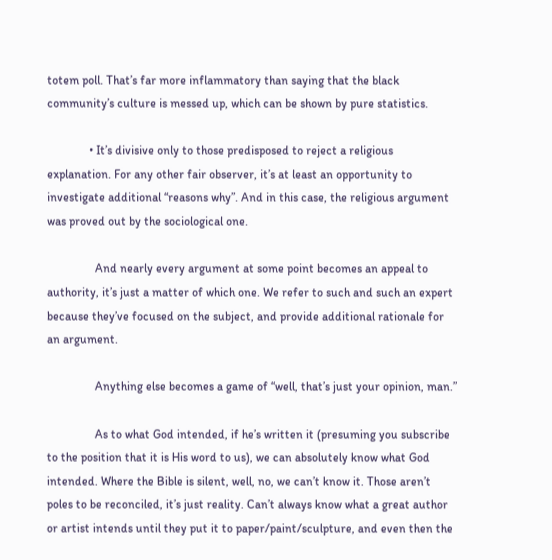totem poll. That’s far more inflammatory than saying that the black community’s culture is messed up, which can be shown by pure statistics.

              • It’s divisive only to those predisposed to reject a religious explanation. For any other fair observer, it’s at least an opportunity to investigate additional “reasons why”. And in this case, the religious argument was proved out by the sociological one.

                And nearly every argument at some point becomes an appeal to authority, it’s just a matter of which one. We refer to such and such an expert because they’ve focused on the subject, and provide additional rationale for an argument.

                Anything else becomes a game of “well, that’s just your opinion, man.”

                As to what God intended, if he’s written it (presuming you subscribe to the position that it is His word to us), we can absolutely know what God intended. Where the Bible is silent, well, no, we can’t know it. Those aren’t poles to be reconciled, it’s just reality. Can’t always know what a great author or artist intends until they put it to paper/paint/sculpture, and even then the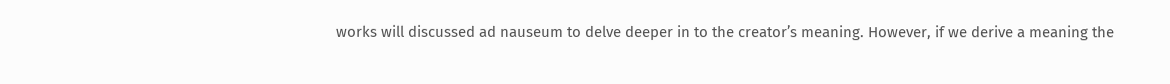works will discussed ad nauseum to delve deeper in to the creator’s meaning. However, if we derive a meaning the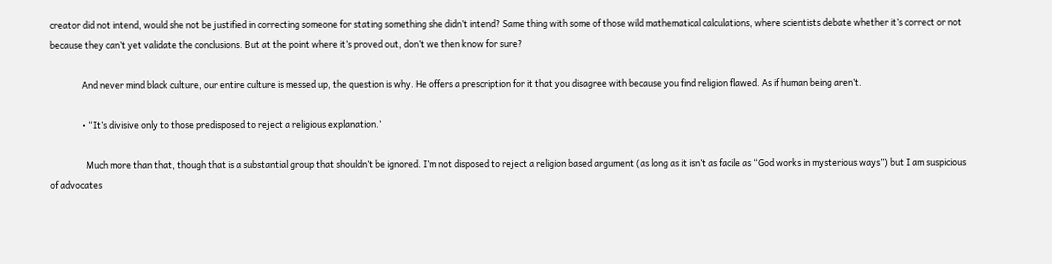creator did not intend, would she not be justified in correcting someone for stating something she didn’t intend? Same thing with some of those wild mathematical calculations, where scientists debate whether it’s correct or not because they can’t yet validate the conclusions. But at the point where it’s proved out, don’t we then know for sure?

                And never mind black culture, our entire culture is messed up, the question is why. He offers a prescription for it that you disagree with because you find religion flawed. As if human being aren’t.

                • “It’s divisive only to those predisposed to reject a religious explanation.’

                  Much more than that, though that is a substantial group that shouldn’t be ignored. I’m not disposed to reject a religion based argument (as long as it isn’t as facile as “God works in mysterious ways”) but I am suspicious of advocates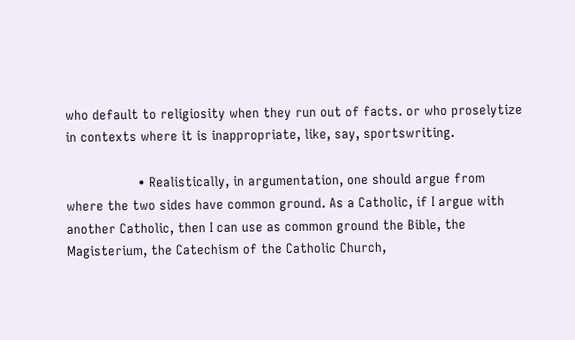who default to religiosity when they run out of facts. or who proselytize in contexts where it is inappropriate, like, say, sportswriting.

                  • Realistically, in argumentation, one should argue from where the two sides have common ground. As a Catholic, if I argue with another Catholic, then I can use as common ground the Bible, the Magisterium, the Catechism of the Catholic Church,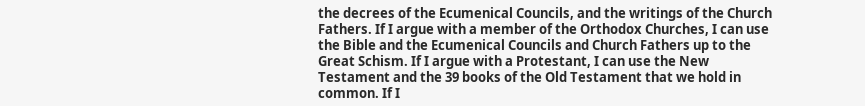the decrees of the Ecumenical Councils, and the writings of the Church Fathers. If I argue with a member of the Orthodox Churches, I can use the Bible and the Ecumenical Councils and Church Fathers up to the Great Schism. If I argue with a Protestant, I can use the New Testament and the 39 books of the Old Testament that we hold in common. If I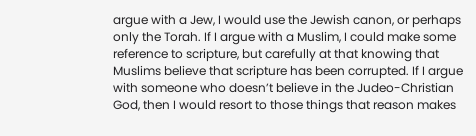argue with a Jew, I would use the Jewish canon, or perhaps only the Torah. If I argue with a Muslim, I could make some reference to scripture, but carefully at that knowing that Muslims believe that scripture has been corrupted. If I argue with someone who doesn’t believe in the Judeo-Christian God, then I would resort to those things that reason makes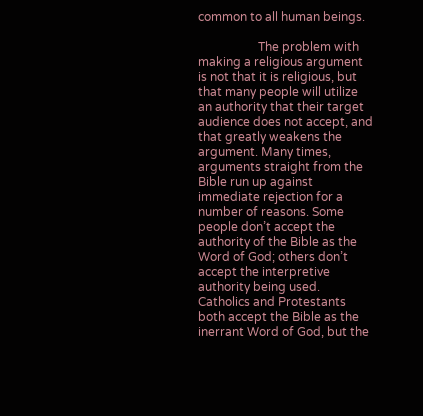common to all human beings.

                    The problem with making a religious argument is not that it is religious, but that many people will utilize an authority that their target audience does not accept, and that greatly weakens the argument. Many times, arguments straight from the Bible run up against immediate rejection for a number of reasons. Some people don’t accept the authority of the Bible as the Word of God; others don’t accept the interpretive authority being used. Catholics and Protestants both accept the Bible as the inerrant Word of God, but the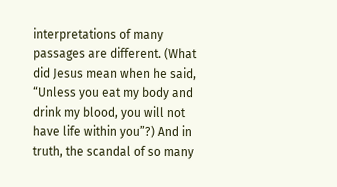interpretations of many passages are different. (What did Jesus mean when he said, “Unless you eat my body and drink my blood, you will not have life within you”?) And in truth, the scandal of so many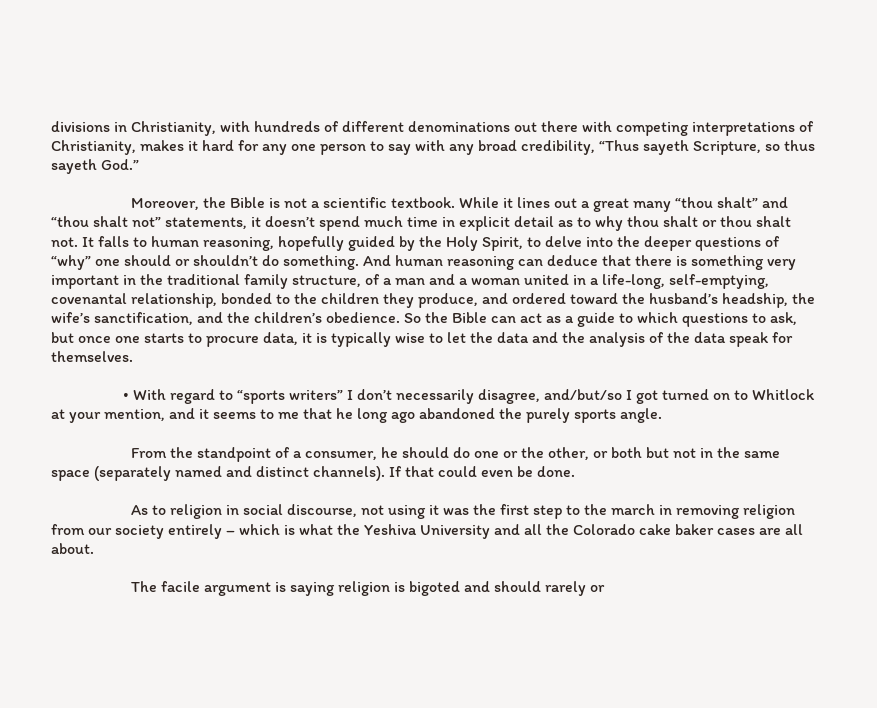divisions in Christianity, with hundreds of different denominations out there with competing interpretations of Christianity, makes it hard for any one person to say with any broad credibility, “Thus sayeth Scripture, so thus sayeth God.”

                    Moreover, the Bible is not a scientific textbook. While it lines out a great many “thou shalt” and “thou shalt not” statements, it doesn’t spend much time in explicit detail as to why thou shalt or thou shalt not. It falls to human reasoning, hopefully guided by the Holy Spirit, to delve into the deeper questions of “why” one should or shouldn’t do something. And human reasoning can deduce that there is something very important in the traditional family structure, of a man and a woman united in a life-long, self-emptying, covenantal relationship, bonded to the children they produce, and ordered toward the husband’s headship, the wife’s sanctification, and the children’s obedience. So the Bible can act as a guide to which questions to ask, but once one starts to procure data, it is typically wise to let the data and the analysis of the data speak for themselves.

                  • With regard to “sports writers” I don’t necessarily disagree, and/but/so I got turned on to Whitlock at your mention, and it seems to me that he long ago abandoned the purely sports angle.

                    From the standpoint of a consumer, he should do one or the other, or both but not in the same space (separately named and distinct channels). If that could even be done.

                    As to religion in social discourse, not using it was the first step to the march in removing religion from our society entirely – which is what the Yeshiva University and all the Colorado cake baker cases are all about.

                    The facile argument is saying religion is bigoted and should rarely or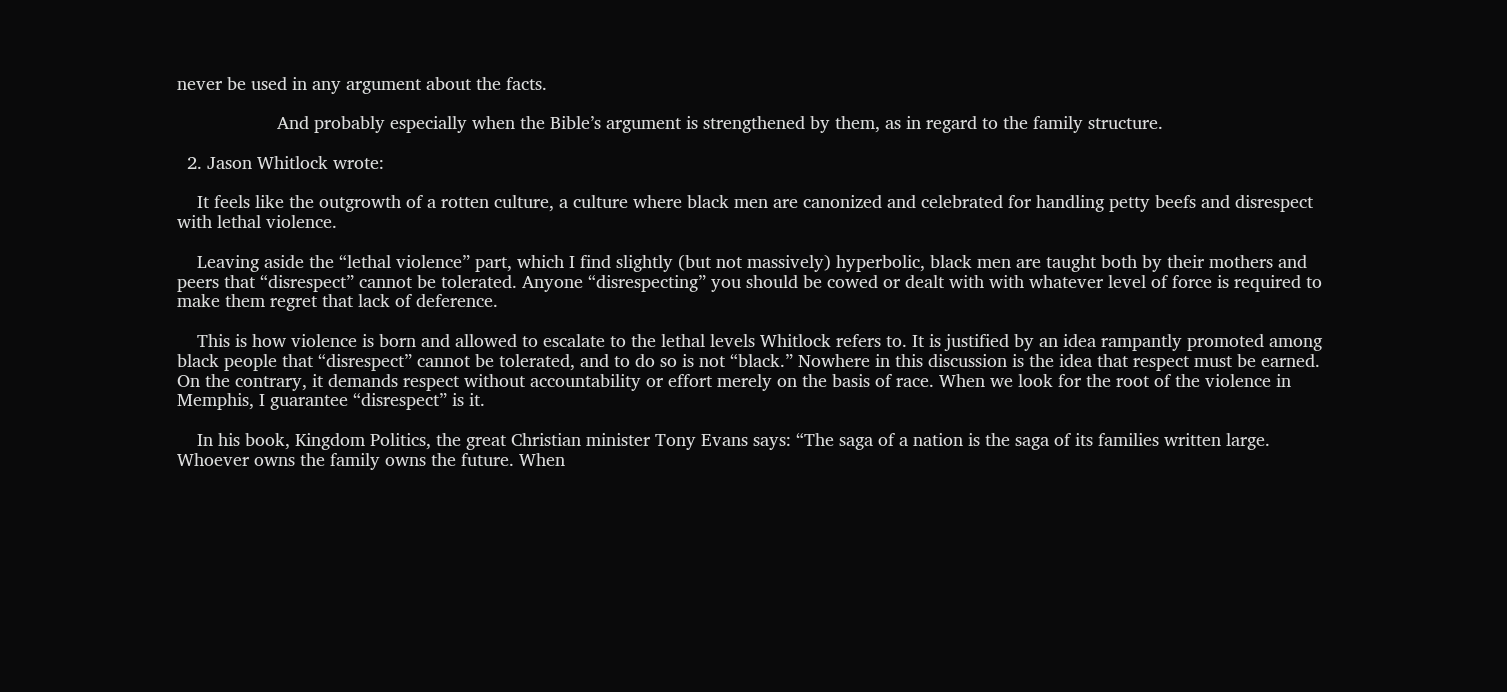never be used in any argument about the facts.

                    And probably especially when the Bible’s argument is strengthened by them, as in regard to the family structure.

  2. Jason Whitlock wrote:

    It feels like the outgrowth of a rotten culture, a culture where black men are canonized and celebrated for handling petty beefs and disrespect with lethal violence.

    Leaving aside the “lethal violence” part, which I find slightly (but not massively) hyperbolic, black men are taught both by their mothers and peers that “disrespect” cannot be tolerated. Anyone “disrespecting” you should be cowed or dealt with with whatever level of force is required to make them regret that lack of deference.

    This is how violence is born and allowed to escalate to the lethal levels Whitlock refers to. It is justified by an idea rampantly promoted among black people that “disrespect” cannot be tolerated, and to do so is not “black.” Nowhere in this discussion is the idea that respect must be earned. On the contrary, it demands respect without accountability or effort merely on the basis of race. When we look for the root of the violence in Memphis, I guarantee “disrespect” is it.

    In his book, Kingdom Politics, the great Christian minister Tony Evans says: “The saga of a nation is the saga of its families written large. Whoever owns the family owns the future. When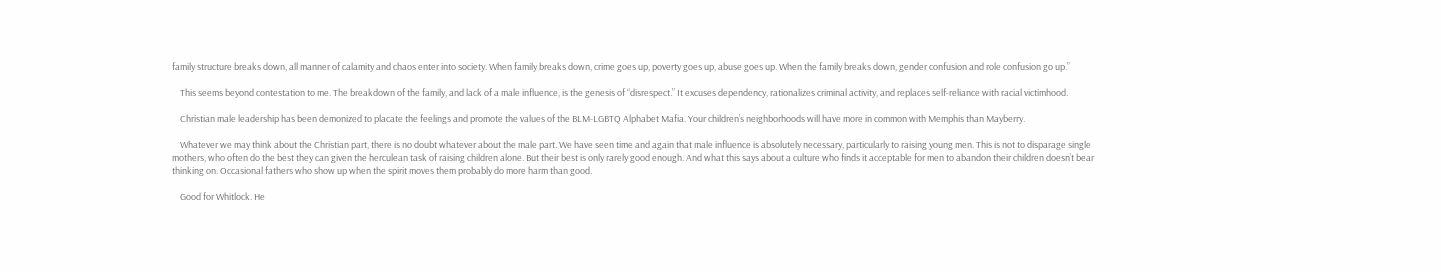family structure breaks down, all manner of calamity and chaos enter into society. When family breaks down, crime goes up, poverty goes up, abuse goes up. When the family breaks down, gender confusion and role confusion go up.”

    This seems beyond contestation to me. The breakdown of the family, and lack of a male influence, is the genesis of “disrespect.” It excuses dependency, rationalizes criminal activity, and replaces self-reliance with racial victimhood.

    Christian male leadership has been demonized to placate the feelings and promote the values of the BLM-LGBTQ Alphabet Mafia. Your children’s neighborhoods will have more in common with Memphis than Mayberry.

    Whatever we may think about the Christian part, there is no doubt whatever about the male part. We have seen time and again that male influence is absolutely necessary, particularly to raising young men. This is not to disparage single mothers, who often do the best they can given the herculean task of raising children alone. But their best is only rarely good enough. And what this says about a culture who finds it acceptable for men to abandon their children doesn’t bear thinking on. Occasional fathers who show up when the spirit moves them probably do more harm than good.

    Good for Whitlock. He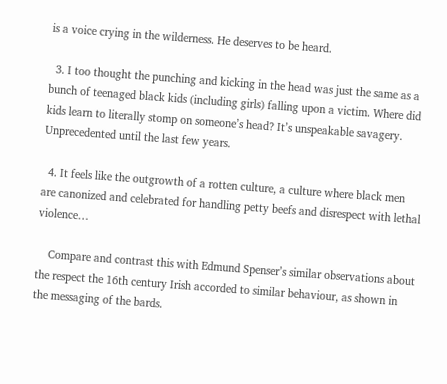is a voice crying in the wilderness. He deserves to be heard.

  3. I too thought the punching and kicking in the head was just the same as a bunch of teenaged black kids (including girls) falling upon a victim. Where did kids learn to literally stomp on someone’s head? It’s unspeakable savagery. Unprecedented until the last few years.

  4. It feels like the outgrowth of a rotten culture, a culture where black men are canonized and celebrated for handling petty beefs and disrespect with lethal violence…

    Compare and contrast this with Edmund Spenser’s similar observations about the respect the 16th century Irish accorded to similar behaviour, as shown in the messaging of the bards.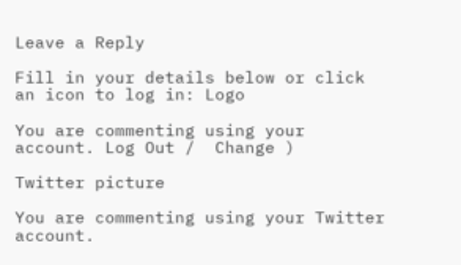Leave a Reply

Fill in your details below or click an icon to log in: Logo

You are commenting using your account. Log Out /  Change )

Twitter picture

You are commenting using your Twitter account.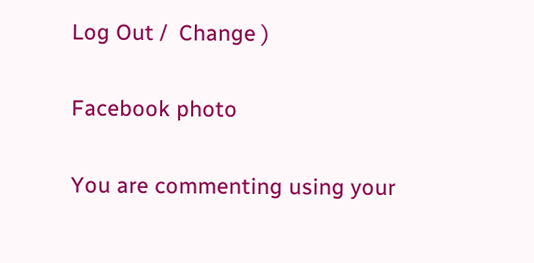Log Out /  Change )

Facebook photo

You are commenting using your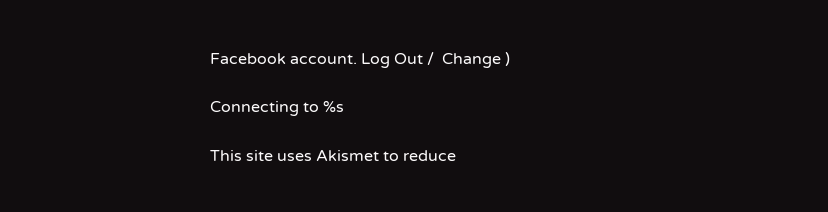Facebook account. Log Out /  Change )

Connecting to %s

This site uses Akismet to reduce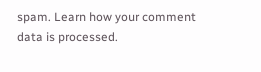spam. Learn how your comment data is processed.